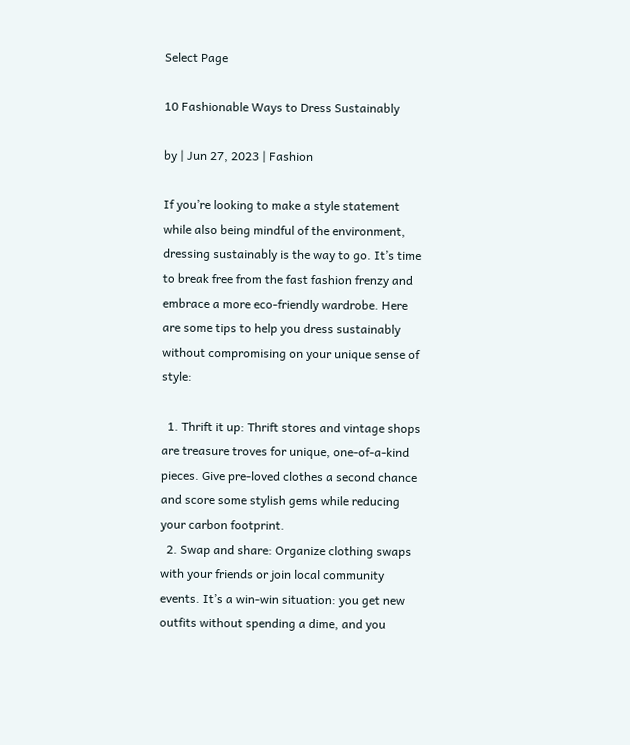Select Page

10 Fashionable Ways to Dress Sustainably

by | Jun 27, 2023 | Fashion

If you’re looking to make a style statement while also being mindful of the environment, dressing sustainably is the way to go. It’s time to break free from the fast fashion frenzy and embrace a more eco-friendly wardrobe. Here are some tips to help you dress sustainably without compromising on your unique sense of style:

  1. Thrift it up: Thrift stores and vintage shops are treasure troves for unique, one-of-a-kind pieces. Give pre-loved clothes a second chance and score some stylish gems while reducing your carbon footprint.
  2. Swap and share: Organize clothing swaps with your friends or join local community events. It’s a win-win situation: you get new outfits without spending a dime, and you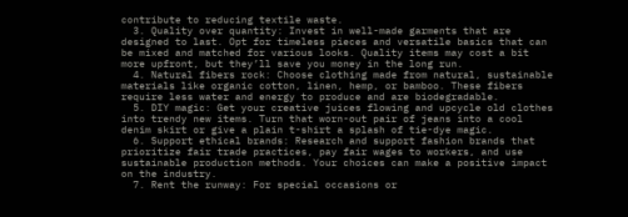contribute to reducing textile waste.
  3. Quality over quantity: Invest in well-made garments that are designed to last. Opt for timeless pieces and versatile basics that can be mixed and matched for various looks. Quality items may cost a bit more upfront, but they’ll save you money in the long run.
  4. Natural fibers rock: Choose clothing made from natural, sustainable materials like organic cotton, linen, hemp, or bamboo. These fibers require less water and energy to produce and are biodegradable.
  5. DIY magic: Get your creative juices flowing and upcycle old clothes into trendy new items. Turn that worn-out pair of jeans into a cool denim skirt or give a plain t-shirt a splash of tie-dye magic.
  6. Support ethical brands: Research and support fashion brands that prioritize fair trade practices, pay fair wages to workers, and use sustainable production methods. Your choices can make a positive impact on the industry.
  7. Rent the runway: For special occasions or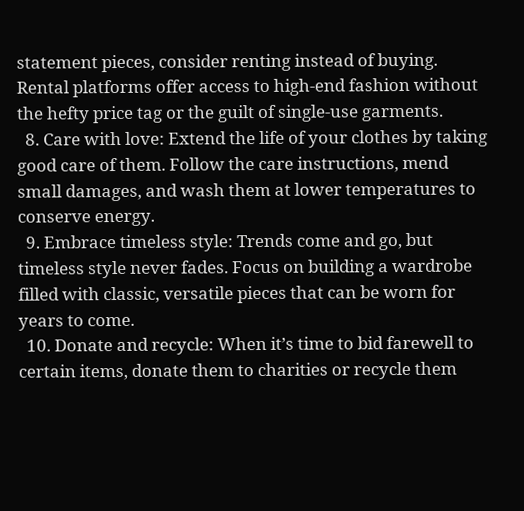statement pieces, consider renting instead of buying. Rental platforms offer access to high-end fashion without the hefty price tag or the guilt of single-use garments.
  8. Care with love: Extend the life of your clothes by taking good care of them. Follow the care instructions, mend small damages, and wash them at lower temperatures to conserve energy.
  9. Embrace timeless style: Trends come and go, but timeless style never fades. Focus on building a wardrobe filled with classic, versatile pieces that can be worn for years to come.
  10. Donate and recycle: When it’s time to bid farewell to certain items, donate them to charities or recycle them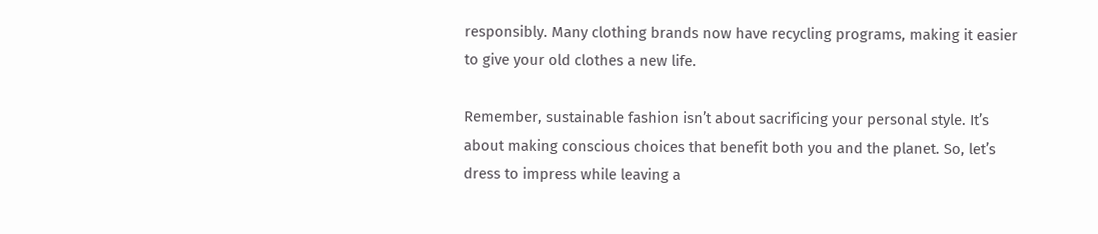responsibly. Many clothing brands now have recycling programs, making it easier to give your old clothes a new life.

Remember, sustainable fashion isn’t about sacrificing your personal style. It’s about making conscious choices that benefit both you and the planet. So, let’s dress to impress while leaving a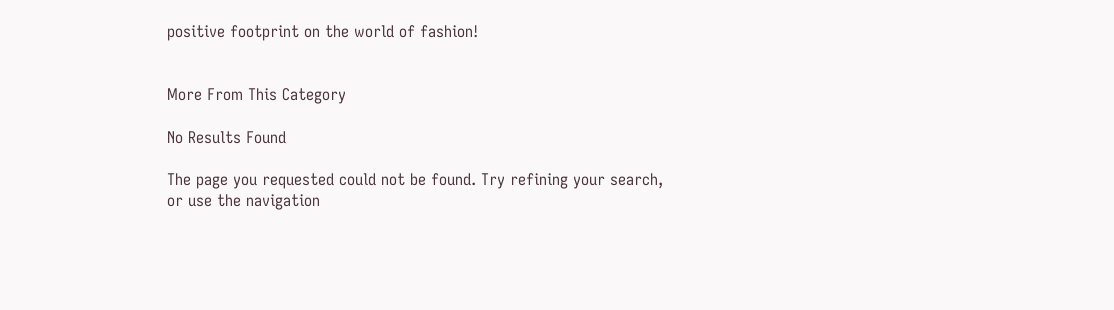positive footprint on the world of fashion!


More From This Category

No Results Found

The page you requested could not be found. Try refining your search, or use the navigation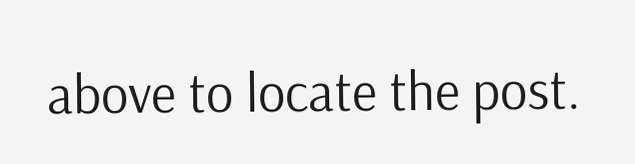above to locate the post.